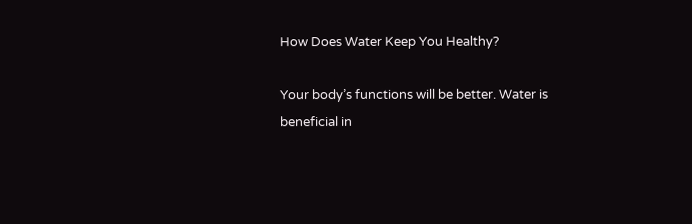How Does Water Keep You Healthy?

Your body’s functions will be better. Water is beneficial in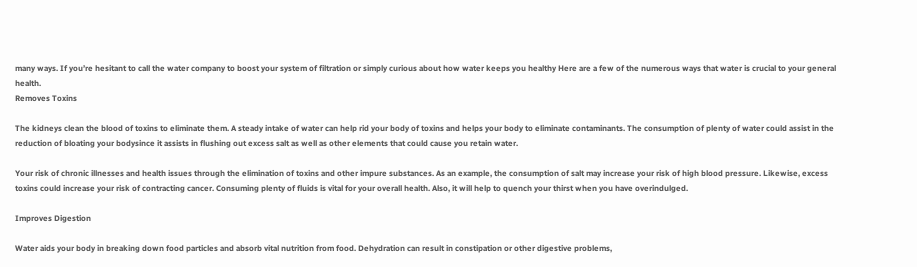many ways. If you’re hesitant to call the water company to boost your system of filtration or simply curious about how water keeps you healthy Here are a few of the numerous ways that water is crucial to your general health.
Removes Toxins

The kidneys clean the blood of toxins to eliminate them. A steady intake of water can help rid your body of toxins and helps your body to eliminate contaminants. The consumption of plenty of water could assist in the reduction of bloating your bodysince it assists in flushing out excess salt as well as other elements that could cause you retain water.

Your risk of chronic illnesses and health issues through the elimination of toxins and other impure substances. As an example, the consumption of salt may increase your risk of high blood pressure. Likewise, excess toxins could increase your risk of contracting cancer. Consuming plenty of fluids is vital for your overall health. Also, it will help to quench your thirst when you have overindulged.

Improves Digestion

Water aids your body in breaking down food particles and absorb vital nutrition from food. Dehydration can result in constipation or other digestive problems,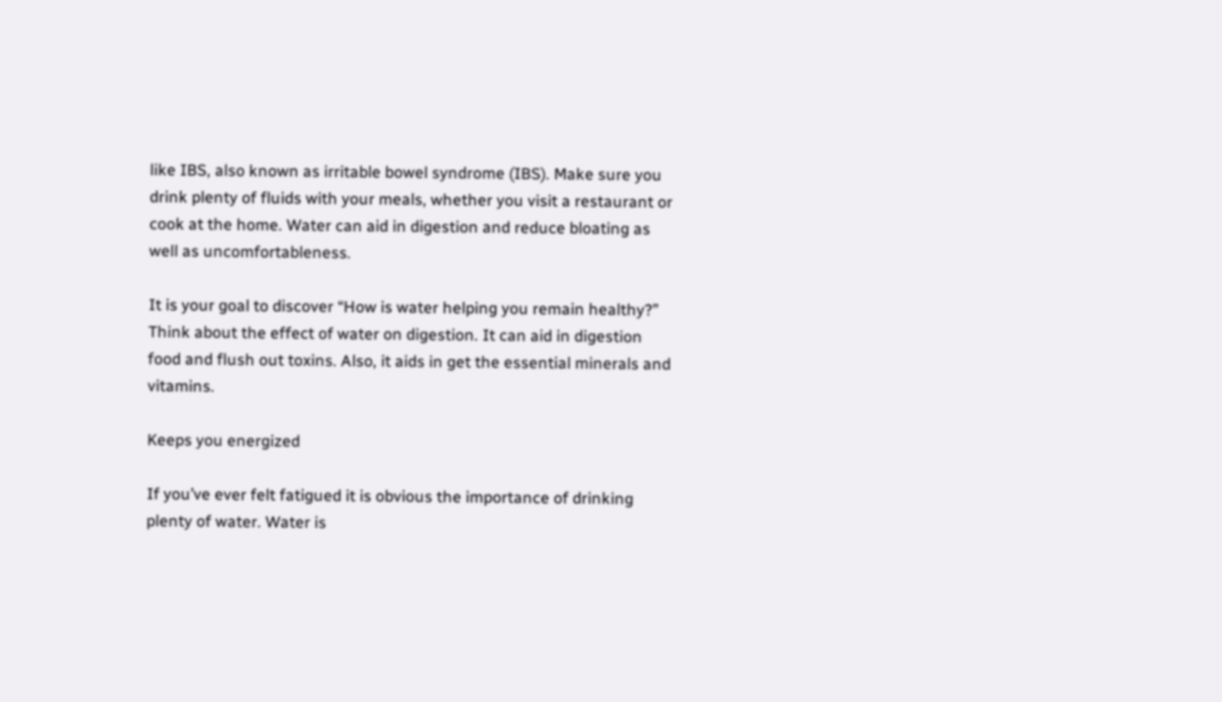like IBS, also known as irritable bowel syndrome (IBS). Make sure you drink plenty of fluids with your meals, whether you visit a restaurant or cook at the home. Water can aid in digestion and reduce bloating as well as uncomfortableness.

It is your goal to discover “How is water helping you remain healthy?” Think about the effect of water on digestion. It can aid in digestion food and flush out toxins. Also, it aids in get the essential minerals and vitamins.

Keeps you energized

If you’ve ever felt fatigued it is obvious the importance of drinking plenty of water. Water is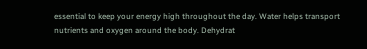essential to keep your energy high throughout the day. Water helps transport nutrients and oxygen around the body. Dehydrat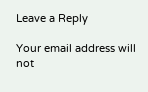Leave a Reply

Your email address will not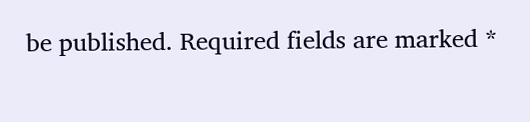be published. Required fields are marked *